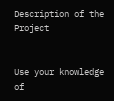Description of the Project


Use your knowledge of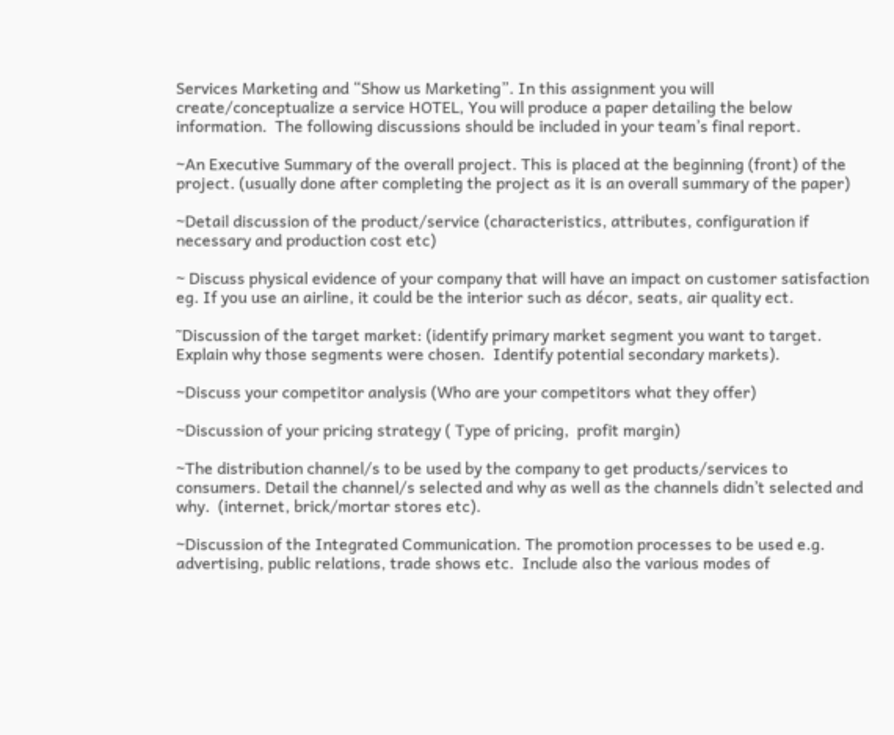Services Marketing and “Show us Marketing”. In this assignment you will create/conceptualize a service HOTEL, You will produce a paper detailing the below information.  The following discussions should be included in your team’s final report.

~An Executive Summary of the overall project. This is placed at the beginning (front) of the project. (usually done after completing the project as it is an overall summary of the paper)

~Detail discussion of the product/service (characteristics, attributes, configuration if necessary and production cost etc)

~ Discuss physical evidence of your company that will have an impact on customer satisfaction eg. If you use an airline, it could be the interior such as décor, seats, air quality ect.

˜Discussion of the target market: (identify primary market segment you want to target. Explain why those segments were chosen.  Identify potential secondary markets).

~Discuss your competitor analysis (Who are your competitors what they offer)

~Discussion of your pricing strategy ( Type of pricing,  profit margin)

~The distribution channel/s to be used by the company to get products/services to consumers. Detail the channel/s selected and why as well as the channels didn’t selected and why.  (internet, brick/mortar stores etc).

~Discussion of the Integrated Communication. The promotion processes to be used e.g. advertising, public relations, trade shows etc.  Include also the various modes of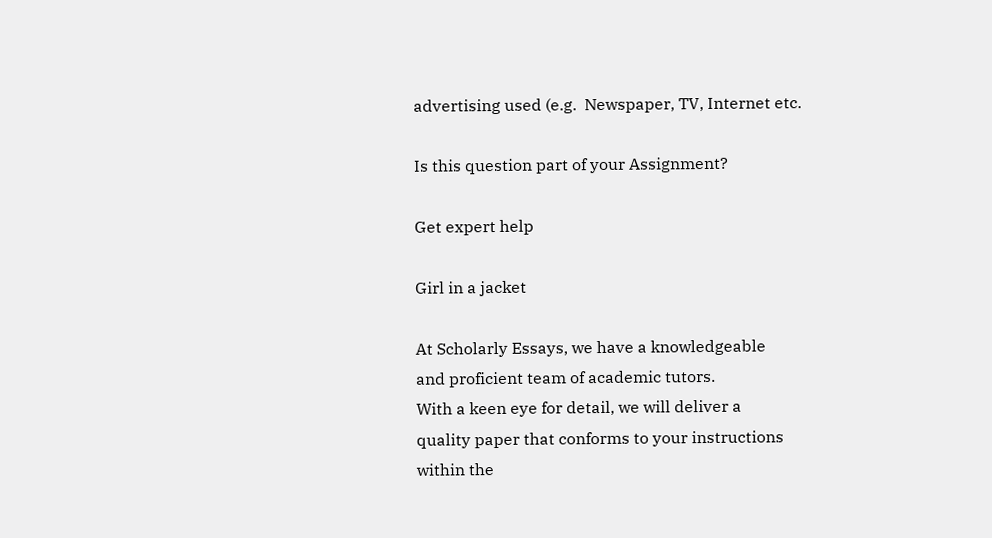advertising used (e.g.  Newspaper, TV, Internet etc.

Is this question part of your Assignment?

Get expert help

Girl in a jacket

At Scholarly Essays, we have a knowledgeable
and proficient team of academic tutors.
With a keen eye for detail, we will deliver a
quality paper that conforms to your instructions
within the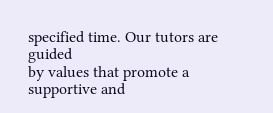specified time. Our tutors are guided
by values that promote a supportive and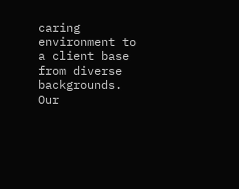caring
environment to a client base from diverse backgrounds.
Our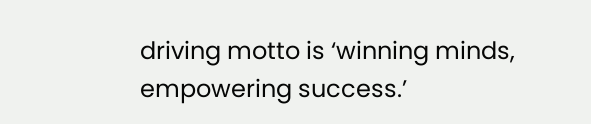driving motto is ‘winning minds, empowering success.’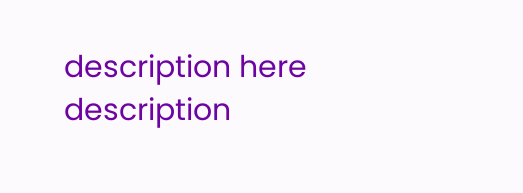description here description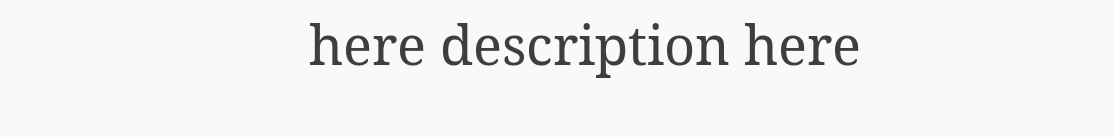here description here